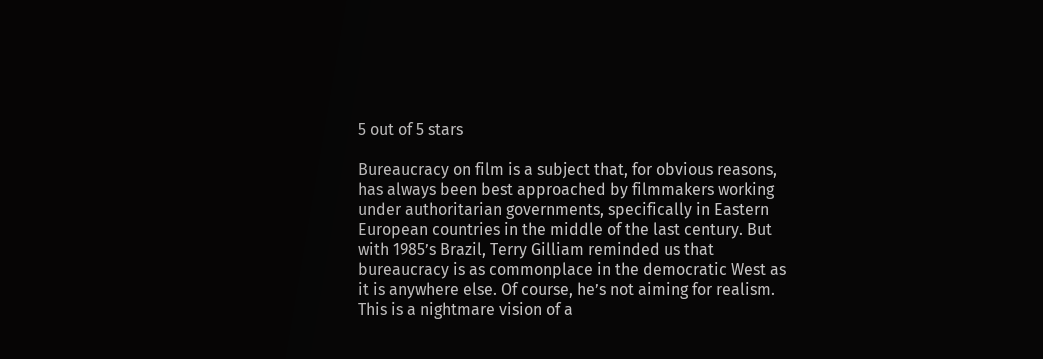5 out of 5 stars

Bureaucracy on film is a subject that, for obvious reasons, has always been best approached by filmmakers working under authoritarian governments, specifically in Eastern European countries in the middle of the last century. But with 1985’s Brazil, Terry Gilliam reminded us that bureaucracy is as commonplace in the democratic West as it is anywhere else. Of course, he’s not aiming for realism. This is a nightmare vision of a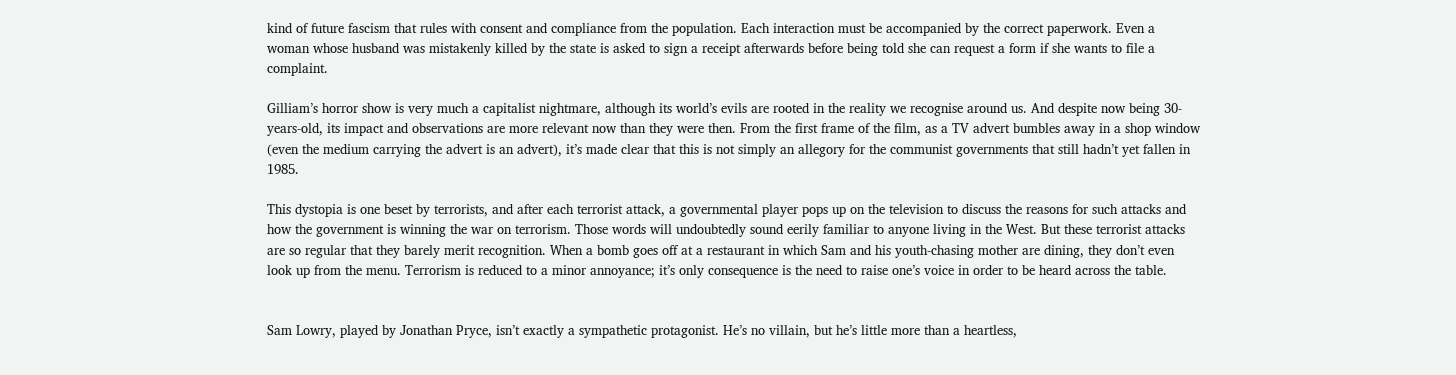kind of future fascism that rules with consent and compliance from the population. Each interaction must be accompanied by the correct paperwork. Even a woman whose husband was mistakenly killed by the state is asked to sign a receipt afterwards before being told she can request a form if she wants to file a complaint.

Gilliam’s horror show is very much a capitalist nightmare, although its world’s evils are rooted in the reality we recognise around us. And despite now being 30-years-old, its impact and observations are more relevant now than they were then. From the first frame of the film, as a TV advert bumbles away in a shop window (even the medium carrying the advert is an advert), it’s made clear that this is not simply an allegory for the communist governments that still hadn’t yet fallen in 1985.

This dystopia is one beset by terrorists, and after each terrorist attack, a governmental player pops up on the television to discuss the reasons for such attacks and how the government is winning the war on terrorism. Those words will undoubtedly sound eerily familiar to anyone living in the West. But these terrorist attacks are so regular that they barely merit recognition. When a bomb goes off at a restaurant in which Sam and his youth-chasing mother are dining, they don’t even look up from the menu. Terrorism is reduced to a minor annoyance; it’s only consequence is the need to raise one’s voice in order to be heard across the table.


Sam Lowry, played by Jonathan Pryce, isn’t exactly a sympathetic protagonist. He’s no villain, but he’s little more than a heartless,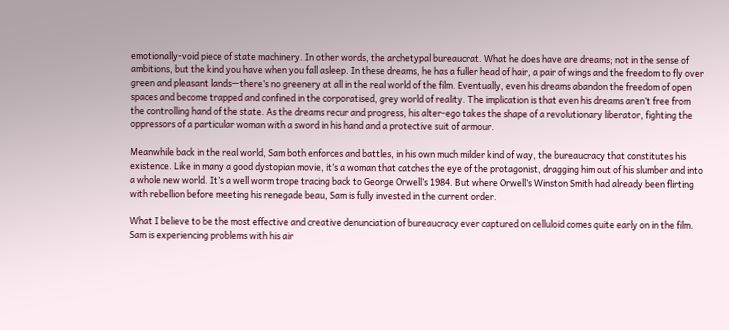emotionally-void piece of state machinery. In other words, the archetypal bureaucrat. What he does have are dreams; not in the sense of ambitions, but the kind you have when you fall asleep. In these dreams, he has a fuller head of hair, a pair of wings and the freedom to fly over green and pleasant lands—there’s no greenery at all in the real world of the film. Eventually, even his dreams abandon the freedom of open spaces and become trapped and confined in the corporatised, grey world of reality. The implication is that even his dreams aren’t free from the controlling hand of the state. As the dreams recur and progress, his alter-ego takes the shape of a revolutionary liberator, fighting the oppressors of a particular woman with a sword in his hand and a protective suit of armour.

Meanwhile back in the real world, Sam both enforces and battles, in his own much milder kind of way, the bureaucracy that constitutes his existence. Like in many a good dystopian movie, it’s a woman that catches the eye of the protagonist, dragging him out of his slumber and into a whole new world. It’s a well worm trope tracing back to George Orwell’s 1984. But where Orwell’s Winston Smith had already been flirting with rebellion before meeting his renegade beau, Sam is fully invested in the current order.

What I believe to be the most effective and creative denunciation of bureaucracy ever captured on celluloid comes quite early on in the film. Sam is experiencing problems with his air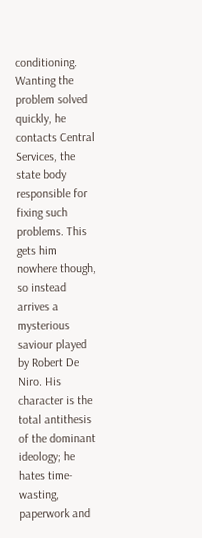conditioning. Wanting the problem solved quickly, he contacts Central Services, the state body responsible for fixing such problems. This gets him nowhere though, so instead arrives a mysterious saviour played by Robert De Niro. His character is the total antithesis of the dominant ideology; he hates time-wasting, paperwork and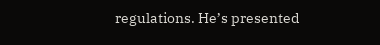regulations. He’s presented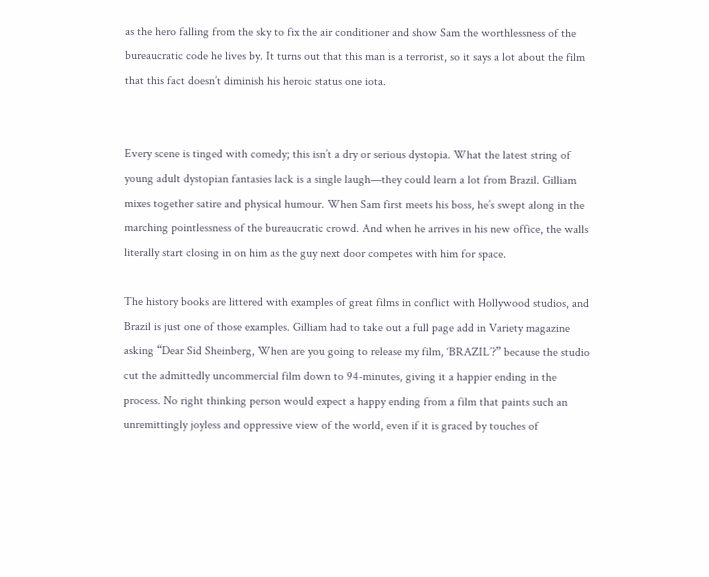as the hero falling from the sky to fix the air conditioner and show Sam the worthlessness of the bureaucratic code he lives by. It turns out that this man is a terrorist, so it says a lot about the film that this fact doesn’t diminish his heroic status one iota.


Every scene is tinged with comedy; this isn’t a dry or serious dystopia. What the latest string of young adult dystopian fantasies lack is a single laugh—they could learn a lot from Brazil. Gilliam mixes together satire and physical humour. When Sam first meets his boss, he’s swept along in the marching pointlessness of the bureaucratic crowd. And when he arrives in his new office, the walls literally start closing in on him as the guy next door competes with him for space.

The history books are littered with examples of great films in conflict with Hollywood studios, and Brazil is just one of those examples. Gilliam had to take out a full page add in Variety magazine asking “Dear Sid Sheinberg, When are you going to release my film, ‘BRAZIL’?” because the studio cut the admittedly uncommercial film down to 94-minutes, giving it a happier ending in the process. No right thinking person would expect a happy ending from a film that paints such an unremittingly joyless and oppressive view of the world, even if it is graced by touches of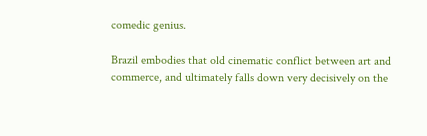comedic genius.

Brazil embodies that old cinematic conflict between art and commerce, and ultimately falls down very decisively on the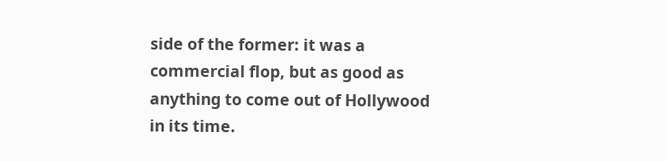side of the former: it was a commercial flop, but as good as anything to come out of Hollywood in its time.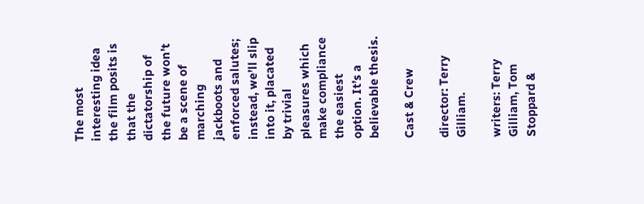The most interesting idea the film posits is that the dictatorship of the future won’t be a scene of marching jackboots and enforced salutes; instead, we’ll slip into it, placated by trivial pleasures which make compliance the easiest option. It’s a believable thesis.

Cast & Crew

director: Terry Gilliam.

writers: Terry Gilliam, Tom Stoppard &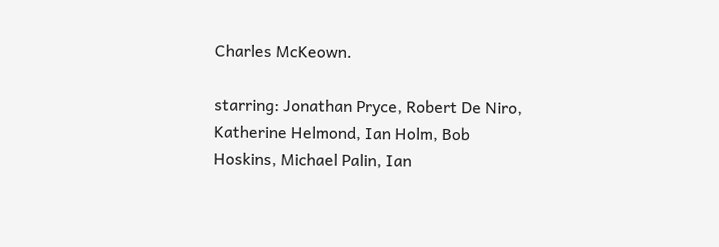Charles McKeown.

starring: Jonathan Pryce, Robert De Niro, Katherine Helmond, Ian Holm, Bob Hoskins, Michael Palin, Ian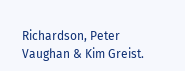Richardson, Peter Vaughan & Kim Greist.